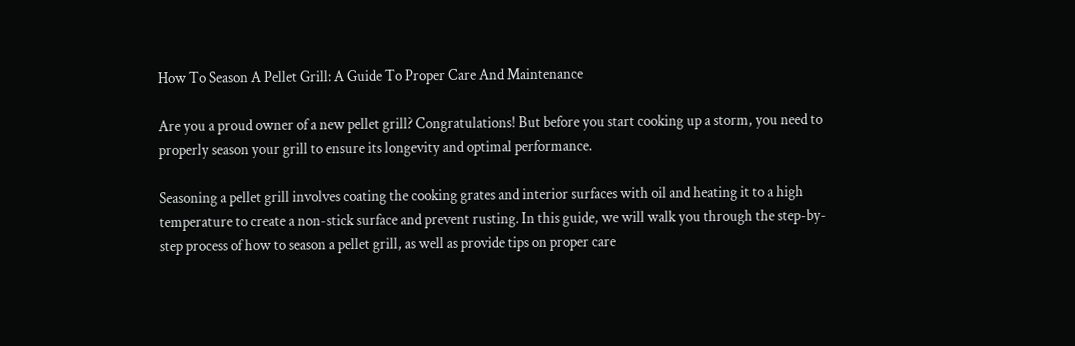How To Season A Pellet Grill: A Guide To Proper Care And Maintenance

Are you a proud owner of a new pellet grill? Congratulations! But before you start cooking up a storm, you need to properly season your grill to ensure its longevity and optimal performance.

Seasoning a pellet grill involves coating the cooking grates and interior surfaces with oil and heating it to a high temperature to create a non-stick surface and prevent rusting. In this guide, we will walk you through the step-by-step process of how to season a pellet grill, as well as provide tips on proper care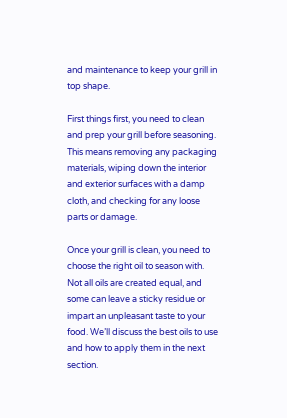and maintenance to keep your grill in top shape.

First things first, you need to clean and prep your grill before seasoning. This means removing any packaging materials, wiping down the interior and exterior surfaces with a damp cloth, and checking for any loose parts or damage.

Once your grill is clean, you need to choose the right oil to season with. Not all oils are created equal, and some can leave a sticky residue or impart an unpleasant taste to your food. We’ll discuss the best oils to use and how to apply them in the next section.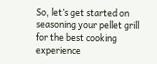So, let’s get started on seasoning your pellet grill for the best cooking experience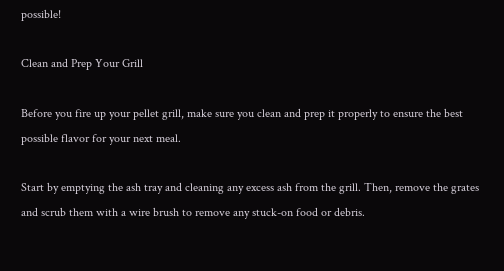possible!

Clean and Prep Your Grill

Before you fire up your pellet grill, make sure you clean and prep it properly to ensure the best possible flavor for your next meal.

Start by emptying the ash tray and cleaning any excess ash from the grill. Then, remove the grates and scrub them with a wire brush to remove any stuck-on food or debris.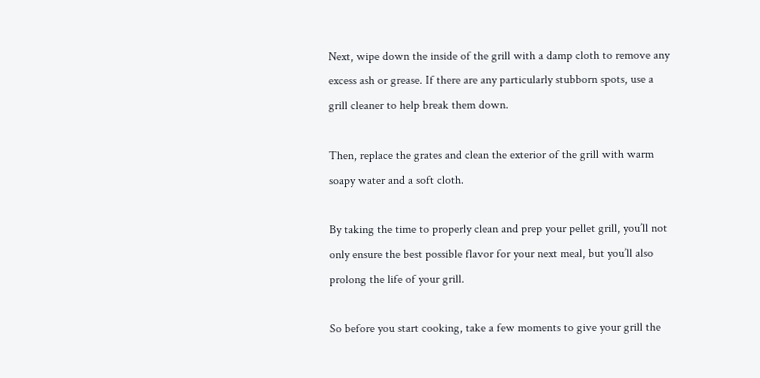Next, wipe down the inside of the grill with a damp cloth to remove any excess ash or grease. If there are any particularly stubborn spots, use a grill cleaner to help break them down.

Then, replace the grates and clean the exterior of the grill with warm soapy water and a soft cloth.

By taking the time to properly clean and prep your pellet grill, you’ll not only ensure the best possible flavor for your next meal, but you’ll also prolong the life of your grill.

So before you start cooking, take a few moments to give your grill the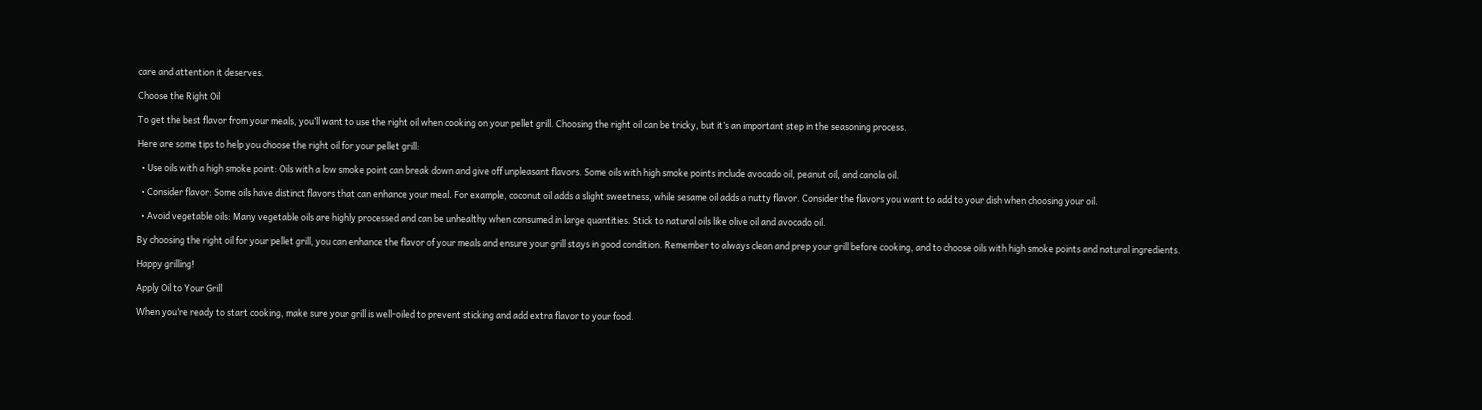care and attention it deserves.

Choose the Right Oil

To get the best flavor from your meals, you’ll want to use the right oil when cooking on your pellet grill. Choosing the right oil can be tricky, but it’s an important step in the seasoning process.

Here are some tips to help you choose the right oil for your pellet grill:

  • Use oils with a high smoke point: Oils with a low smoke point can break down and give off unpleasant flavors. Some oils with high smoke points include avocado oil, peanut oil, and canola oil.

  • Consider flavor: Some oils have distinct flavors that can enhance your meal. For example, coconut oil adds a slight sweetness, while sesame oil adds a nutty flavor. Consider the flavors you want to add to your dish when choosing your oil.

  • Avoid vegetable oils: Many vegetable oils are highly processed and can be unhealthy when consumed in large quantities. Stick to natural oils like olive oil and avocado oil.

By choosing the right oil for your pellet grill, you can enhance the flavor of your meals and ensure your grill stays in good condition. Remember to always clean and prep your grill before cooking, and to choose oils with high smoke points and natural ingredients.

Happy grilling!

Apply Oil to Your Grill

When you’re ready to start cooking, make sure your grill is well-oiled to prevent sticking and add extra flavor to your food.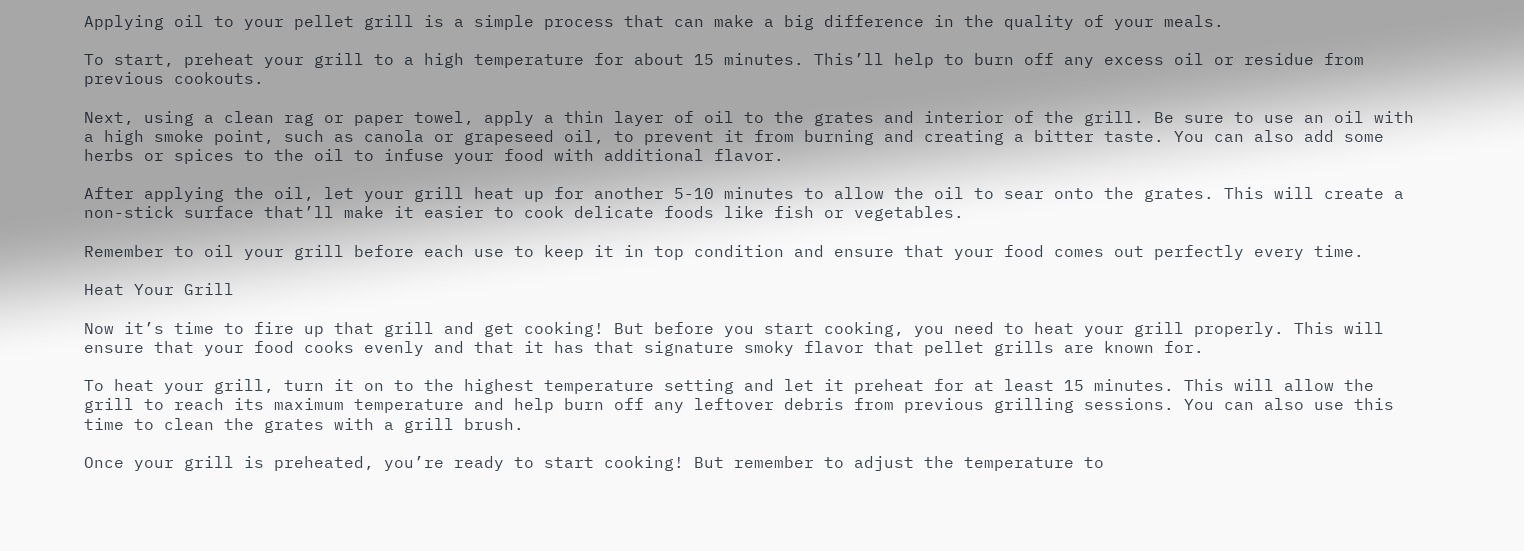Applying oil to your pellet grill is a simple process that can make a big difference in the quality of your meals.

To start, preheat your grill to a high temperature for about 15 minutes. This’ll help to burn off any excess oil or residue from previous cookouts.

Next, using a clean rag or paper towel, apply a thin layer of oil to the grates and interior of the grill. Be sure to use an oil with a high smoke point, such as canola or grapeseed oil, to prevent it from burning and creating a bitter taste. You can also add some herbs or spices to the oil to infuse your food with additional flavor.

After applying the oil, let your grill heat up for another 5-10 minutes to allow the oil to sear onto the grates. This will create a non-stick surface that’ll make it easier to cook delicate foods like fish or vegetables.

Remember to oil your grill before each use to keep it in top condition and ensure that your food comes out perfectly every time.

Heat Your Grill

Now it’s time to fire up that grill and get cooking! But before you start cooking, you need to heat your grill properly. This will ensure that your food cooks evenly and that it has that signature smoky flavor that pellet grills are known for.

To heat your grill, turn it on to the highest temperature setting and let it preheat for at least 15 minutes. This will allow the grill to reach its maximum temperature and help burn off any leftover debris from previous grilling sessions. You can also use this time to clean the grates with a grill brush.

Once your grill is preheated, you’re ready to start cooking! But remember to adjust the temperature to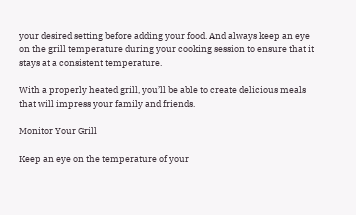your desired setting before adding your food. And always keep an eye on the grill temperature during your cooking session to ensure that it stays at a consistent temperature.

With a properly heated grill, you’ll be able to create delicious meals that will impress your family and friends.

Monitor Your Grill

Keep an eye on the temperature of your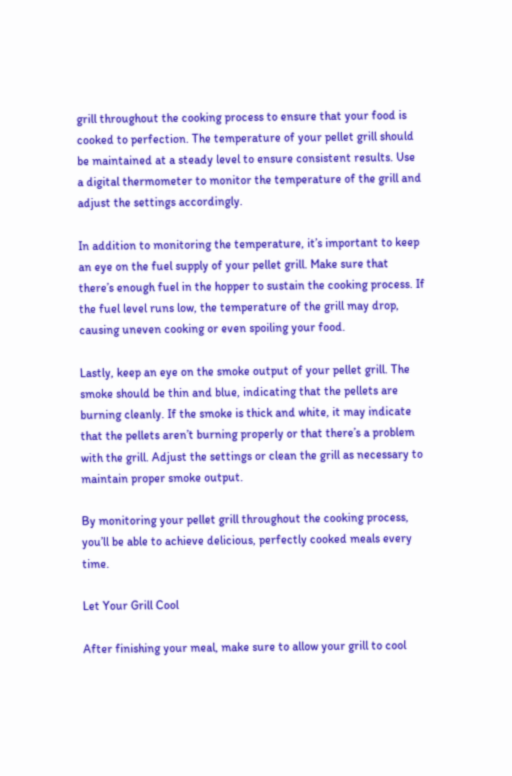grill throughout the cooking process to ensure that your food is cooked to perfection. The temperature of your pellet grill should be maintained at a steady level to ensure consistent results. Use a digital thermometer to monitor the temperature of the grill and adjust the settings accordingly.

In addition to monitoring the temperature, it’s important to keep an eye on the fuel supply of your pellet grill. Make sure that there’s enough fuel in the hopper to sustain the cooking process. If the fuel level runs low, the temperature of the grill may drop, causing uneven cooking or even spoiling your food.

Lastly, keep an eye on the smoke output of your pellet grill. The smoke should be thin and blue, indicating that the pellets are burning cleanly. If the smoke is thick and white, it may indicate that the pellets aren’t burning properly or that there’s a problem with the grill. Adjust the settings or clean the grill as necessary to maintain proper smoke output.

By monitoring your pellet grill throughout the cooking process, you’ll be able to achieve delicious, perfectly cooked meals every time.

Let Your Grill Cool

After finishing your meal, make sure to allow your grill to cool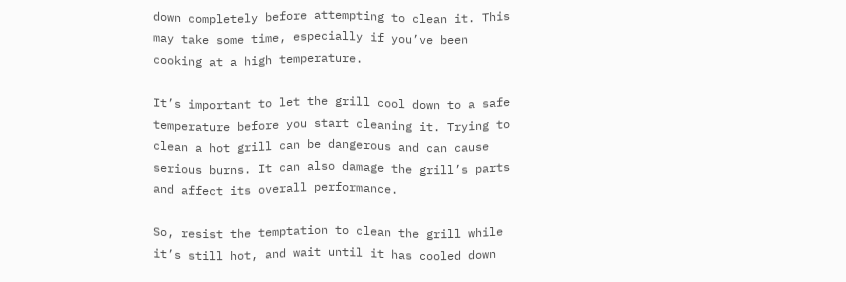down completely before attempting to clean it. This may take some time, especially if you’ve been cooking at a high temperature.

It’s important to let the grill cool down to a safe temperature before you start cleaning it. Trying to clean a hot grill can be dangerous and can cause serious burns. It can also damage the grill’s parts and affect its overall performance.

So, resist the temptation to clean the grill while it’s still hot, and wait until it has cooled down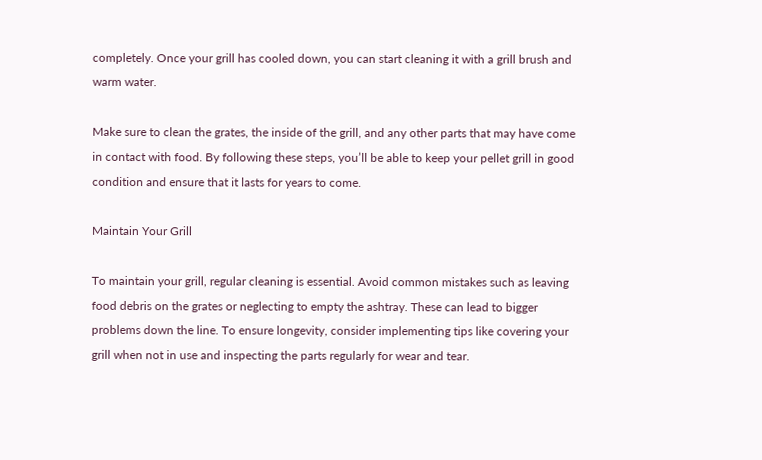completely. Once your grill has cooled down, you can start cleaning it with a grill brush and warm water.

Make sure to clean the grates, the inside of the grill, and any other parts that may have come in contact with food. By following these steps, you’ll be able to keep your pellet grill in good condition and ensure that it lasts for years to come.

Maintain Your Grill

To maintain your grill, regular cleaning is essential. Avoid common mistakes such as leaving food debris on the grates or neglecting to empty the ashtray. These can lead to bigger problems down the line. To ensure longevity, consider implementing tips like covering your grill when not in use and inspecting the parts regularly for wear and tear.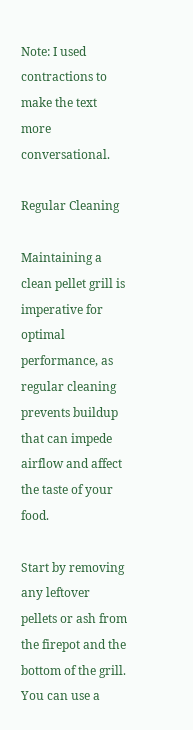Note: I used contractions to make the text more conversational.

Regular Cleaning

Maintaining a clean pellet grill is imperative for optimal performance, as regular cleaning prevents buildup that can impede airflow and affect the taste of your food.

Start by removing any leftover pellets or ash from the firepot and the bottom of the grill. You can use a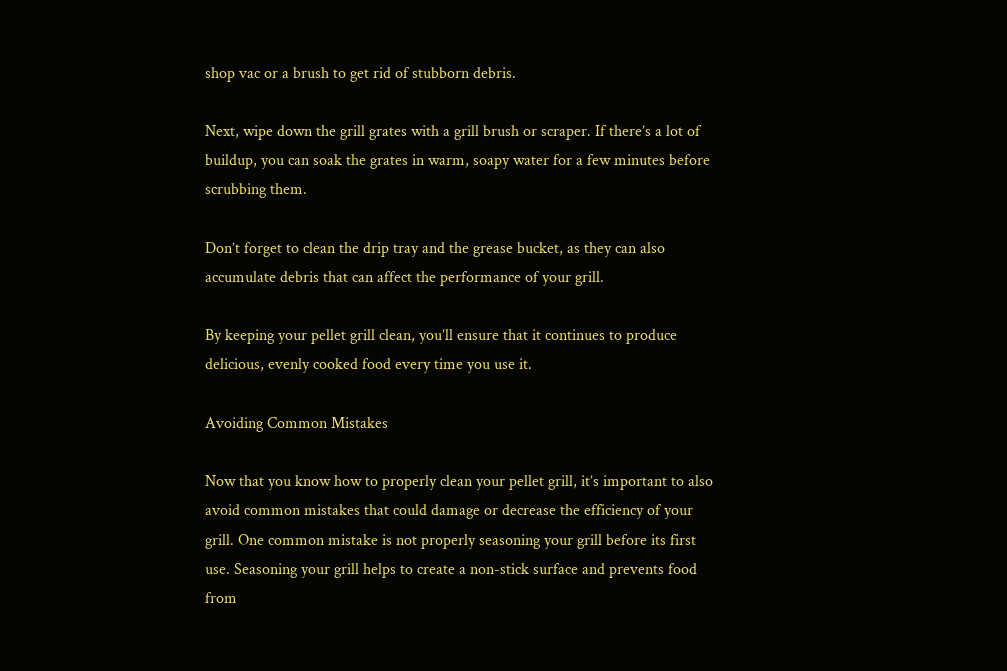shop vac or a brush to get rid of stubborn debris.

Next, wipe down the grill grates with a grill brush or scraper. If there’s a lot of buildup, you can soak the grates in warm, soapy water for a few minutes before scrubbing them.

Don’t forget to clean the drip tray and the grease bucket, as they can also accumulate debris that can affect the performance of your grill.

By keeping your pellet grill clean, you’ll ensure that it continues to produce delicious, evenly cooked food every time you use it.

Avoiding Common Mistakes

Now that you know how to properly clean your pellet grill, it’s important to also avoid common mistakes that could damage or decrease the efficiency of your grill. One common mistake is not properly seasoning your grill before its first use. Seasoning your grill helps to create a non-stick surface and prevents food from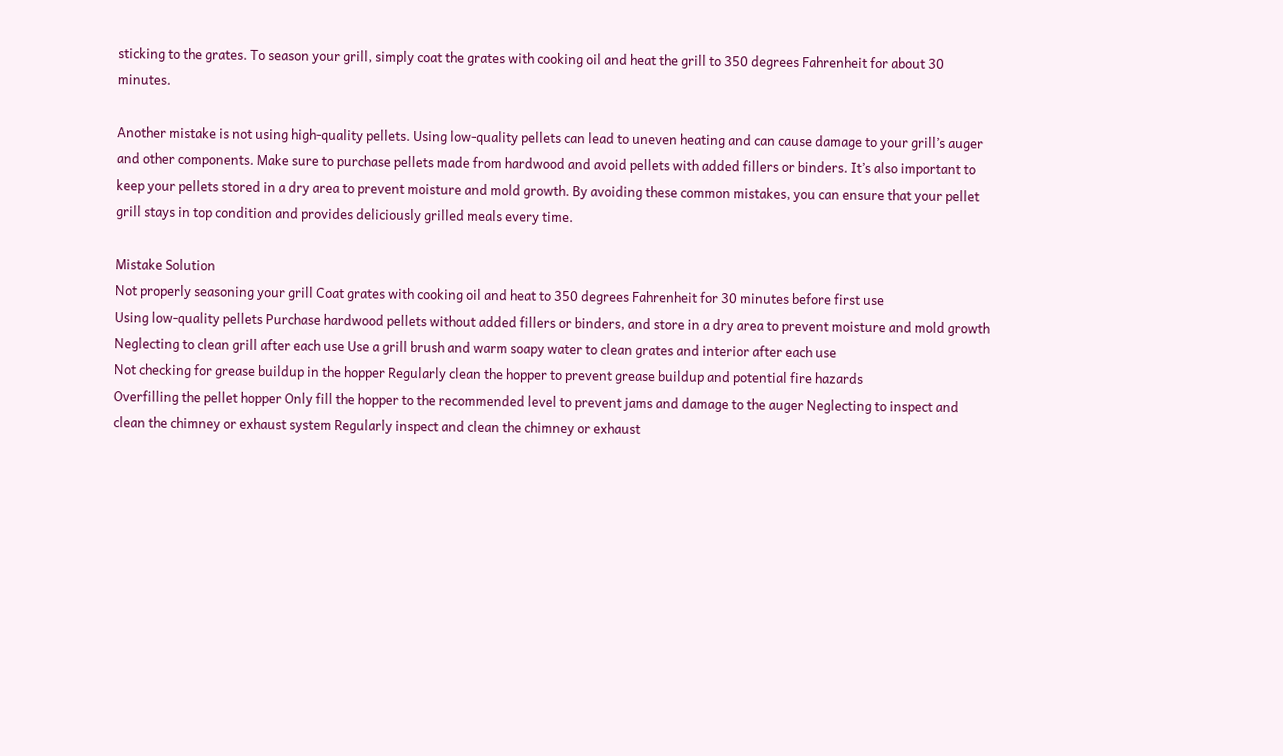sticking to the grates. To season your grill, simply coat the grates with cooking oil and heat the grill to 350 degrees Fahrenheit for about 30 minutes.

Another mistake is not using high-quality pellets. Using low-quality pellets can lead to uneven heating and can cause damage to your grill’s auger and other components. Make sure to purchase pellets made from hardwood and avoid pellets with added fillers or binders. It’s also important to keep your pellets stored in a dry area to prevent moisture and mold growth. By avoiding these common mistakes, you can ensure that your pellet grill stays in top condition and provides deliciously grilled meals every time.

Mistake Solution
Not properly seasoning your grill Coat grates with cooking oil and heat to 350 degrees Fahrenheit for 30 minutes before first use
Using low-quality pellets Purchase hardwood pellets without added fillers or binders, and store in a dry area to prevent moisture and mold growth
Neglecting to clean grill after each use Use a grill brush and warm soapy water to clean grates and interior after each use
Not checking for grease buildup in the hopper Regularly clean the hopper to prevent grease buildup and potential fire hazards
Overfilling the pellet hopper Only fill the hopper to the recommended level to prevent jams and damage to the auger Neglecting to inspect and clean the chimney or exhaust system Regularly inspect and clean the chimney or exhaust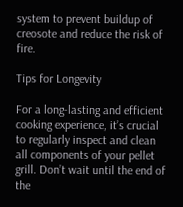system to prevent buildup of creosote and reduce the risk of fire.

Tips for Longevity

For a long-lasting and efficient cooking experience, it’s crucial to regularly inspect and clean all components of your pellet grill. Don’t wait until the end of the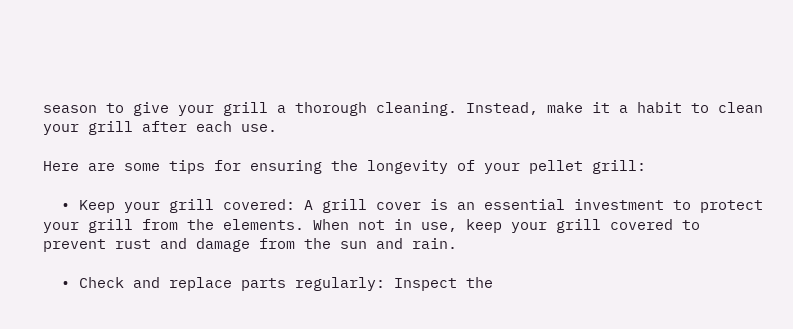season to give your grill a thorough cleaning. Instead, make it a habit to clean your grill after each use.

Here are some tips for ensuring the longevity of your pellet grill:

  • Keep your grill covered: A grill cover is an essential investment to protect your grill from the elements. When not in use, keep your grill covered to prevent rust and damage from the sun and rain.

  • Check and replace parts regularly: Inspect the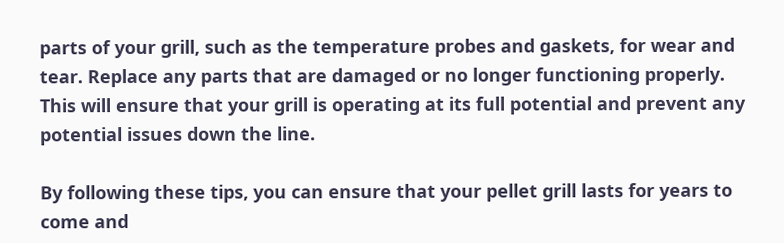parts of your grill, such as the temperature probes and gaskets, for wear and tear. Replace any parts that are damaged or no longer functioning properly. This will ensure that your grill is operating at its full potential and prevent any potential issues down the line.

By following these tips, you can ensure that your pellet grill lasts for years to come and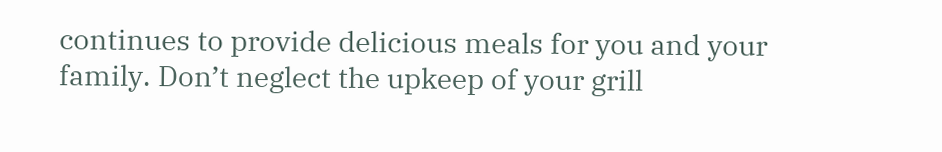continues to provide delicious meals for you and your family. Don’t neglect the upkeep of your grill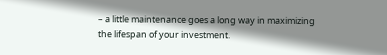– a little maintenance goes a long way in maximizing the lifespan of your investment.